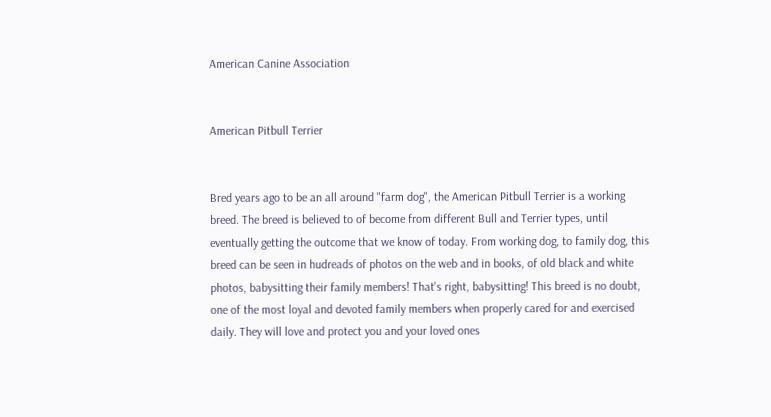American Canine Association


American Pitbull Terrier


Bred years ago to be an all around "farm dog", the American Pitbull Terrier is a working breed. The breed is believed to of become from different Bull and Terrier types, until eventually getting the outcome that we know of today. From working dog, to family dog, this breed can be seen in hudreads of photos on the web and in books, of old black and white photos, babysitting their family members! That's right, babysitting! This breed is no doubt, one of the most loyal and devoted family members when properly cared for and exercised daily. They will love and protect you and your loved ones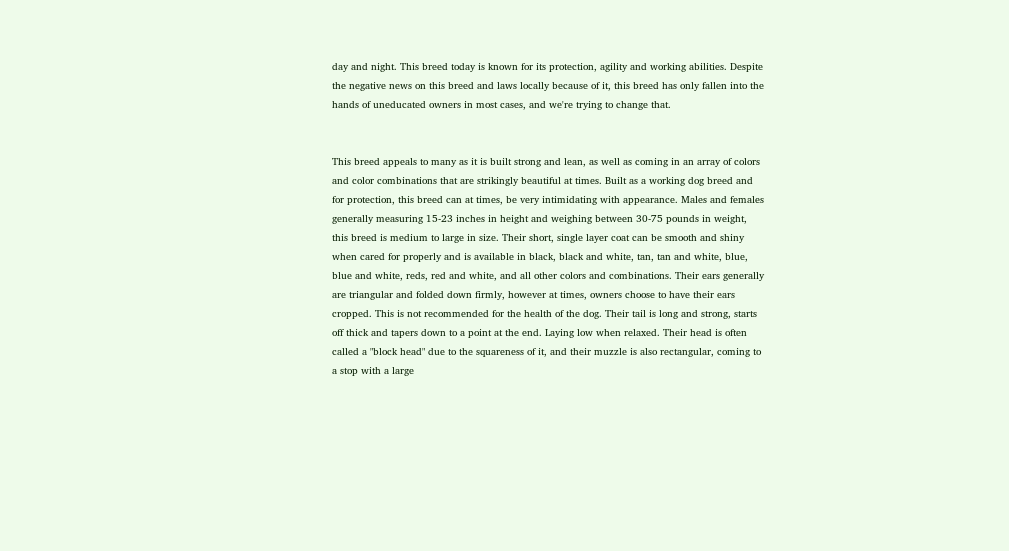day and night. This breed today is known for its protection, agility and working abilities. Despite the negative news on this breed and laws locally because of it, this breed has only fallen into the hands of uneducated owners in most cases, and we're trying to change that.


This breed appeals to many as it is built strong and lean, as well as coming in an array of colors and color combinations that are strikingly beautiful at times. Built as a working dog breed and for protection, this breed can at times, be very intimidating with appearance. Males and females generally measuring 15-23 inches in height and weighing between 30-75 pounds in weight, this breed is medium to large in size. Their short, single layer coat can be smooth and shiny when cared for properly and is available in black, black and white, tan, tan and white, blue, blue and white, reds, red and white, and all other colors and combinations. Their ears generally are triangular and folded down firmly, however at times, owners choose to have their ears cropped. This is not recommended for the health of the dog. Their tail is long and strong, starts off thick and tapers down to a point at the end. Laying low when relaxed. Their head is often called a "block head" due to the squareness of it, and their muzzle is also rectangular, coming to a stop with a large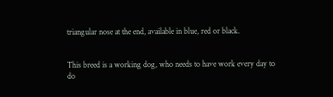triangular nose at the end, available in blue, red or black.


This breed is a working dog, who needs to have work every day to do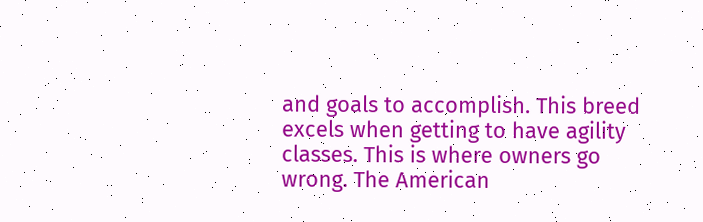and goals to accomplish. This breed excels when getting to have agility classes. This is where owners go wrong. The American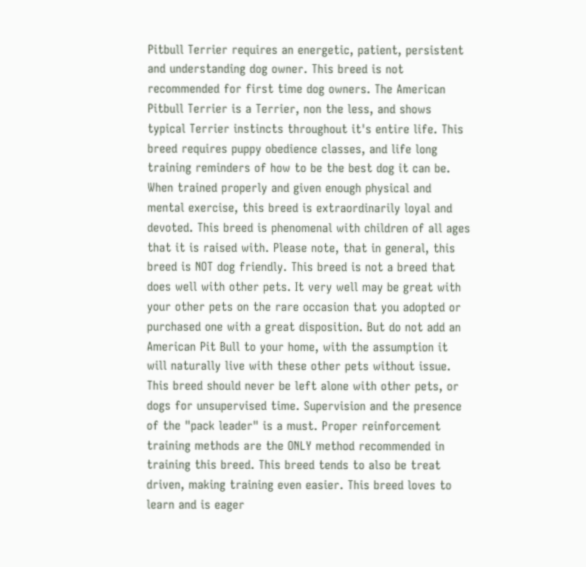Pitbull Terrier requires an energetic, patient, persistent and understanding dog owner. This breed is not recommended for first time dog owners. The American Pitbull Terrier is a Terrier, non the less, and shows typical Terrier instincts throughout it's entire life. This breed requires puppy obedience classes, and life long training reminders of how to be the best dog it can be. When trained properly and given enough physical and mental exercise, this breed is extraordinarily loyal and devoted. This breed is phenomenal with children of all ages that it is raised with. Please note, that in general, this breed is NOT dog friendly. This breed is not a breed that does well with other pets. It very well may be great with your other pets on the rare occasion that you adopted or purchased one with a great disposition. But do not add an American Pit Bull to your home, with the assumption it will naturally live with these other pets without issue. This breed should never be left alone with other pets, or dogs for unsupervised time. Supervision and the presence of the "pack leader" is a must. Proper reinforcement training methods are the ONLY method recommended in training this breed. This breed tends to also be treat driven, making training even easier. This breed loves to learn and is eager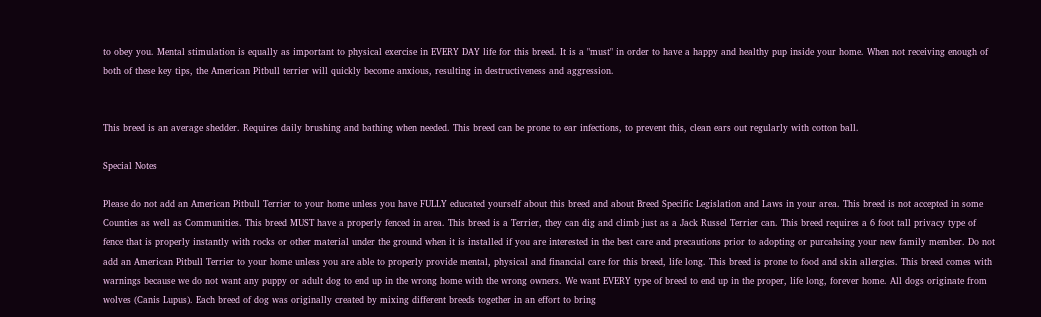to obey you. Mental stimulation is equally as important to physical exercise in EVERY DAY life for this breed. It is a "must" in order to have a happy and healthy pup inside your home. When not receiving enough of both of these key tips, the American Pitbull terrier will quickly become anxious, resulting in destructiveness and aggression.


This breed is an average shedder. Requires daily brushing and bathing when needed. This breed can be prone to ear infections, to prevent this, clean ears out regularly with cotton ball.

Special Notes

Please do not add an American Pitbull Terrier to your home unless you have FULLY educated yourself about this breed and about Breed Specific Legislation and Laws in your area. This breed is not accepted in some Counties as well as Communities. This breed MUST have a properly fenced in area. This breed is a Terrier, they can dig and climb just as a Jack Russel Terrier can. This breed requires a 6 foot tall privacy type of fence that is properly instantly with rocks or other material under the ground when it is installed if you are interested in the best care and precautions prior to adopting or purcahsing your new family member. Do not add an American Pitbull Terrier to your home unless you are able to properly provide mental, physical and financial care for this breed, life long. This breed is prone to food and skin allergies. This breed comes with warnings because we do not want any puppy or adult dog to end up in the wrong home with the wrong owners. We want EVERY type of breed to end up in the proper, life long, forever home. All dogs originate from wolves (Canis Lupus). Each breed of dog was originally created by mixing different breeds together in an effort to bring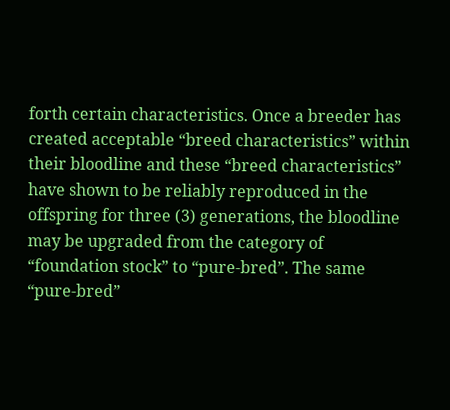forth certain characteristics. Once a breeder has created acceptable “breed characteristics” within their bloodline and these “breed characteristics” have shown to be reliably reproduced in the offspring for three (3) generations, the bloodline may be upgraded from the category of “foundation stock” to “pure-bred”. The same “pure-bred”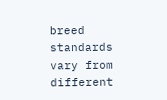breed standards vary from different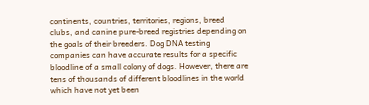continents, countries, territories, regions, breed clubs, and canine pure-breed registries depending on the goals of their breeders. Dog DNA testing companies can have accurate results for a specific bloodline of a small colony of dogs. However, there are tens of thousands of different bloodlines in the world which have not yet been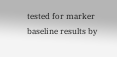tested for marker baseline results by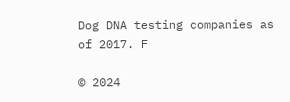Dog DNA testing companies as of 2017. F

© 2024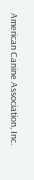American Canine Association, Inc.